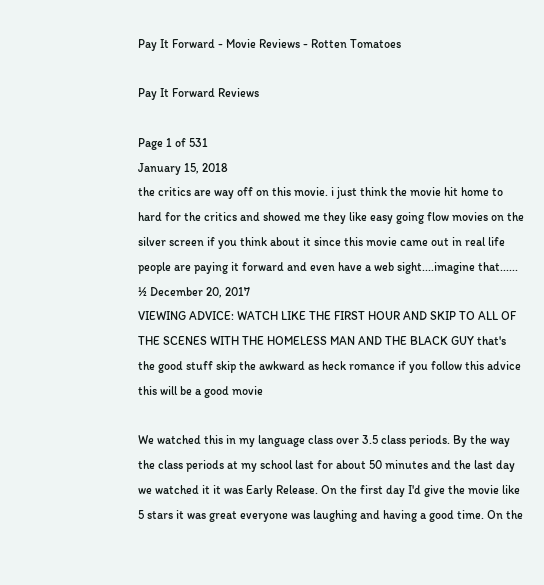Pay It Forward - Movie Reviews - Rotten Tomatoes

Pay It Forward Reviews

Page 1 of 531
January 15, 2018
the critics are way off on this movie. i just think the movie hit home to hard for the critics and showed me they like easy going flow movies on the silver screen if you think about it since this movie came out in real life people are paying it forward and even have a web sight....imagine that......
½ December 20, 2017
VIEWING ADVICE: WATCH LIKE THE FIRST HOUR AND SKIP TO ALL OF THE SCENES WITH THE HOMELESS MAN AND THE BLACK GUY that's the good stuff skip the awkward as heck romance if you follow this advice this will be a good movie

We watched this in my language class over 3.5 class periods. By the way the class periods at my school last for about 50 minutes and the last day we watched it it was Early Release. On the first day I'd give the movie like 5 stars it was great everyone was laughing and having a good time. On the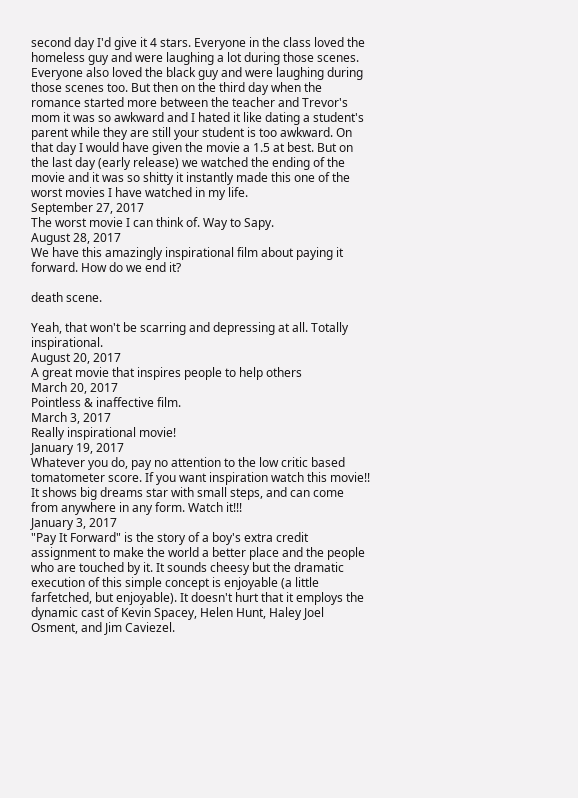second day I'd give it 4 stars. Everyone in the class loved the homeless guy and were laughing a lot during those scenes. Everyone also loved the black guy and were laughing during those scenes too. But then on the third day when the romance started more between the teacher and Trevor's mom it was so awkward and I hated it like dating a student's parent while they are still your student is too awkward. On that day I would have given the movie a 1.5 at best. But on the last day (early release) we watched the ending of the movie and it was so shitty it instantly made this one of the worst movies I have watched in my life.
September 27, 2017
The worst movie I can think of. Way to Sapy.
August 28, 2017
We have this amazingly inspirational film about paying it forward. How do we end it?

death scene.

Yeah, that won't be scarring and depressing at all. Totally inspirational.
August 20, 2017
A great movie that inspires people to help others
March 20, 2017
Pointless & inaffective film.
March 3, 2017
Really inspirational movie!
January 19, 2017
Whatever you do, pay no attention to the low critic based tomatometer score. If you want inspiration watch this movie!! It shows big dreams star with small steps, and can come from anywhere in any form. Watch it!!!
January 3, 2017
"Pay It Forward" is the story of a boy's extra credit assignment to make the world a better place and the people who are touched by it. It sounds cheesy but the dramatic execution of this simple concept is enjoyable (a little farfetched, but enjoyable). It doesn't hurt that it employs the dynamic cast of Kevin Spacey, Helen Hunt, Haley Joel Osment, and Jim Caviezel.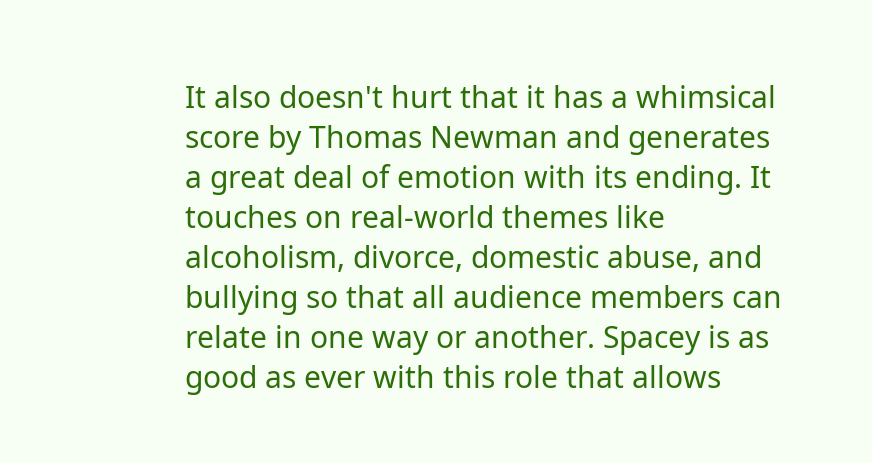It also doesn't hurt that it has a whimsical score by Thomas Newman and generates a great deal of emotion with its ending. It touches on real-world themes like alcoholism, divorce, domestic abuse, and bullying so that all audience members can relate in one way or another. Spacey is as good as ever with this role that allows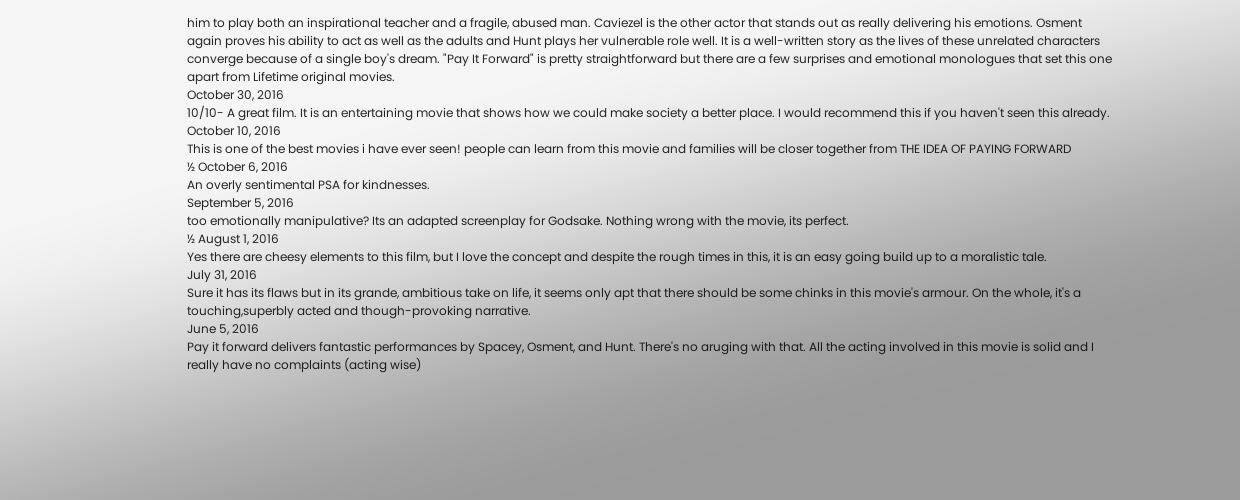him to play both an inspirational teacher and a fragile, abused man. Caviezel is the other actor that stands out as really delivering his emotions. Osment again proves his ability to act as well as the adults and Hunt plays her vulnerable role well. It is a well-written story as the lives of these unrelated characters converge because of a single boy's dream. "Pay It Forward" is pretty straightforward but there are a few surprises and emotional monologues that set this one apart from Lifetime original movies.
October 30, 2016
10/10- A great film. It is an entertaining movie that shows how we could make society a better place. I would recommend this if you haven't seen this already.
October 10, 2016
This is one of the best movies i have ever seen! people can learn from this movie and families will be closer together from THE IDEA OF PAYING FORWARD
½ October 6, 2016
An overly sentimental PSA for kindnesses.
September 5, 2016
too emotionally manipulative? Its an adapted screenplay for Godsake. Nothing wrong with the movie, its perfect.
½ August 1, 2016
Yes there are cheesy elements to this film, but I love the concept and despite the rough times in this, it is an easy going build up to a moralistic tale.
July 31, 2016
Sure it has its flaws but in its grande, ambitious take on life, it seems only apt that there should be some chinks in this movie's armour. On the whole, it's a touching,superbly acted and though-provoking narrative.
June 5, 2016
Pay it forward delivers fantastic performances by Spacey, Osment, and Hunt. There's no aruging with that. All the acting involved in this movie is solid and I really have no complaints (acting wise)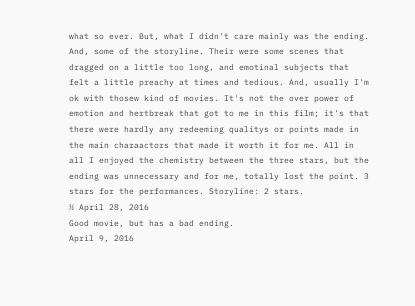what so ever. But, what I didn't care mainly was the ending. And, some of the storyline. Their were some scenes that dragged on a little too long, and emotinal subjects that felt a little preachy at times and tedious. And, usually I'm ok with thosew kind of movies. It's not the over power of emotion and hertbreak that got to me in this film; it's that there were hardly any redeeming qualitys or points made in the main charaactors that made it worth it for me. All in all I enjoyed the chemistry between the three stars, but the ending was unnecessary and for me, totally lost the point. 3 stars for the performances. Storyline: 2 stars.
½ April 28, 2016
Good movie, but has a bad ending.
April 9, 2016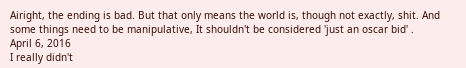Airight, the ending is bad. But that only means the world is, though not exactly, shit. And some things need to be manipulative, It shouldn't be considered 'just an oscar bid' .
April 6, 2016
I really didn't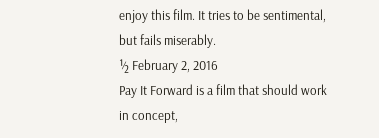enjoy this film. It tries to be sentimental, but fails miserably.
½ February 2, 2016
Pay It Forward is a film that should work in concept,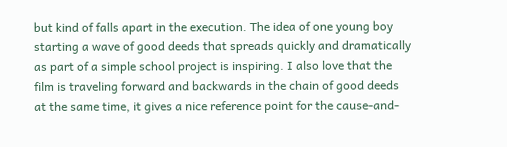but kind of falls apart in the execution. The idea of one young boy starting a wave of good deeds that spreads quickly and dramatically as part of a simple school project is inspiring. I also love that the film is traveling forward and backwards in the chain of good deeds at the same time, it gives a nice reference point for the cause-and-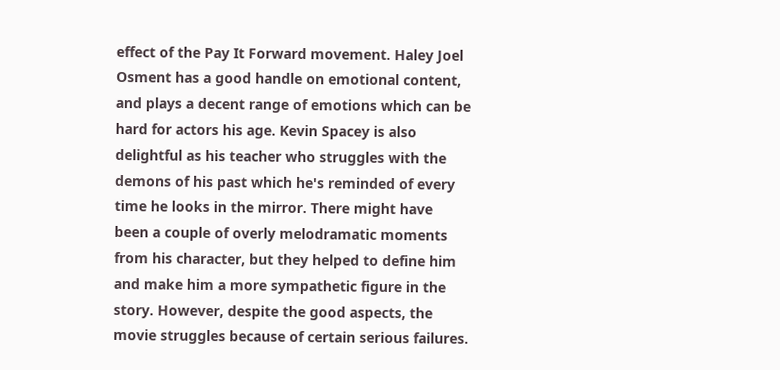effect of the Pay It Forward movement. Haley Joel Osment has a good handle on emotional content, and plays a decent range of emotions which can be hard for actors his age. Kevin Spacey is also delightful as his teacher who struggles with the demons of his past which he's reminded of every time he looks in the mirror. There might have been a couple of overly melodramatic moments from his character, but they helped to define him and make him a more sympathetic figure in the story. However, despite the good aspects, the movie struggles because of certain serious failures.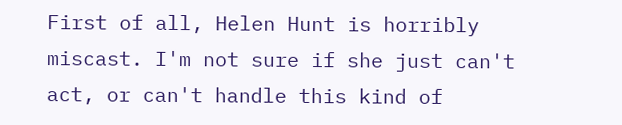First of all, Helen Hunt is horribly miscast. I'm not sure if she just can't act, or can't handle this kind of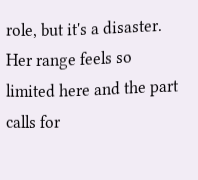role, but it's a disaster. Her range feels so limited here and the part calls for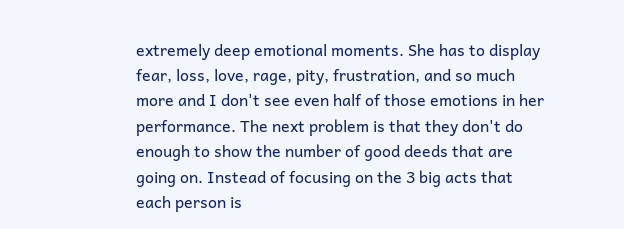extremely deep emotional moments. She has to display fear, loss, love, rage, pity, frustration, and so much more and I don't see even half of those emotions in her performance. The next problem is that they don't do enough to show the number of good deeds that are going on. Instead of focusing on the 3 big acts that each person is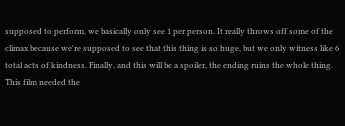supposed to perform, we basically only see 1 per person. It really throws off some of the climax because we're supposed to see that this thing is so huge, but we only witness like 6 total acts of kindness. Finally, and this will be a spoiler, the ending ruins the whole thing. This film needed the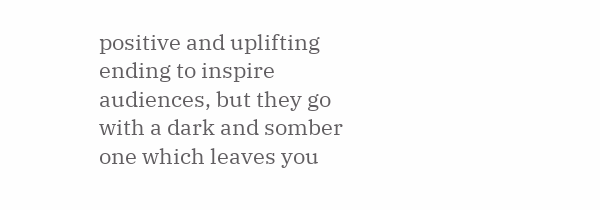positive and uplifting ending to inspire audiences, but they go with a dark and somber one which leaves you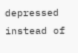depressed instead of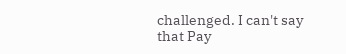challenged. I can't say that Pay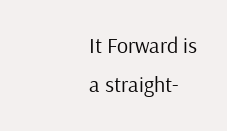It Forward is a straight-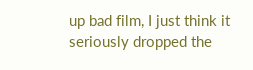up bad film, I just think it seriously dropped the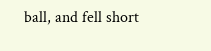ball, and fell short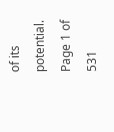of its potential.
Page 1 of 531